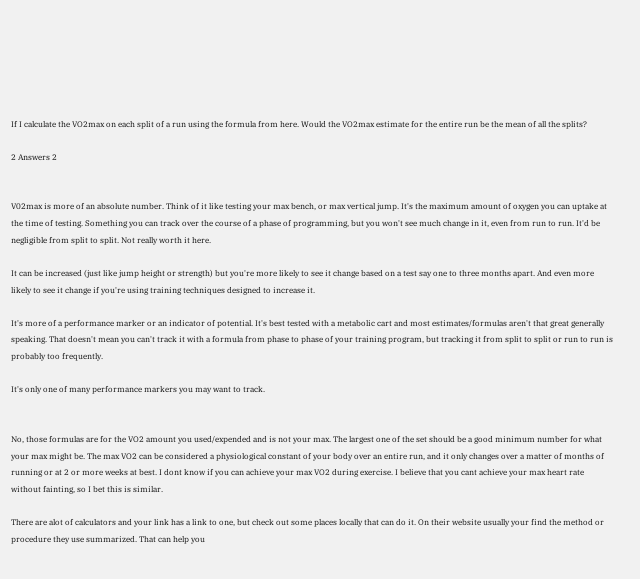If I calculate the VO2max on each split of a run using the formula from here. Would the VO2max estimate for the entire run be the mean of all the splits?

2 Answers 2


V02max is more of an absolute number. Think of it like testing your max bench, or max vertical jump. It's the maximum amount of oxygen you can uptake at the time of testing. Something you can track over the course of a phase of programming, but you won't see much change in it, even from run to run. It'd be negligible from split to split. Not really worth it here.

It can be increased (just like jump height or strength) but you're more likely to see it change based on a test say one to three months apart. And even more likely to see it change if you're using training techniques designed to increase it.

It's more of a performance marker or an indicator of potential. It's best tested with a metabolic cart and most estimates/formulas aren't that great generally speaking. That doesn't mean you can't track it with a formula from phase to phase of your training program, but tracking it from split to split or run to run is probably too frequently.

It's only one of many performance markers you may want to track.


No, those formulas are for the VO2 amount you used/expended and is not your max. The largest one of the set should be a good minimum number for what your max might be. The max VO2 can be considered a physiological constant of your body over an entire run, and it only changes over a matter of months of running or at 2 or more weeks at best. I dont know if you can achieve your max VO2 during exercise. I believe that you cant achieve your max heart rate without fainting, so I bet this is similar.

There are alot of calculators and your link has a link to one, but check out some places locally that can do it. On their website usually your find the method or procedure they use summarized. That can help you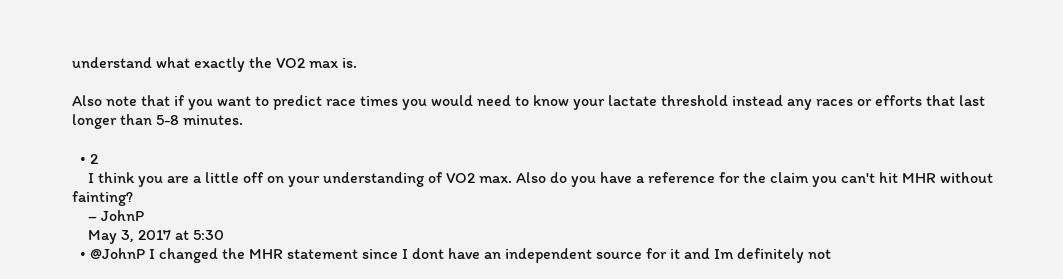understand what exactly the VO2 max is.

Also note that if you want to predict race times you would need to know your lactate threshold instead any races or efforts that last longer than 5-8 minutes.

  • 2
    I think you are a little off on your understanding of VO2 max. Also do you have a reference for the claim you can't hit MHR without fainting?
    – JohnP
    May 3, 2017 at 5:30
  • @JohnP I changed the MHR statement since I dont have an independent source for it and Im definitely not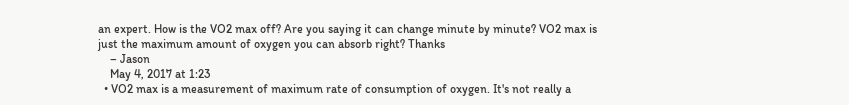an expert. How is the VO2 max off? Are you saying it can change minute by minute? VO2 max is just the maximum amount of oxygen you can absorb right? Thanks
    – Jason
    May 4, 2017 at 1:23
  • VO2 max is a measurement of maximum rate of consumption of oxygen. It's not really a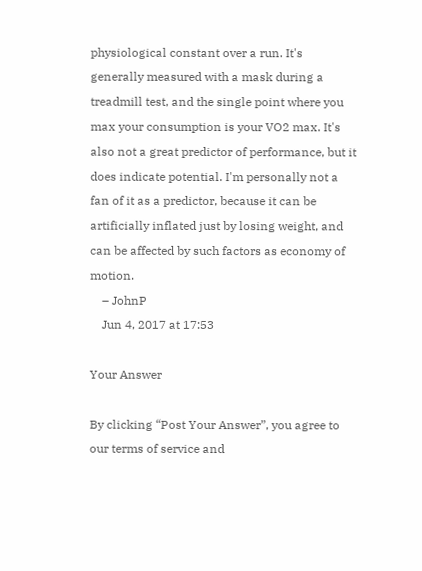physiological constant over a run. It's generally measured with a mask during a treadmill test, and the single point where you max your consumption is your VO2 max. It's also not a great predictor of performance, but it does indicate potential. I'm personally not a fan of it as a predictor, because it can be artificially inflated just by losing weight, and can be affected by such factors as economy of motion.
    – JohnP
    Jun 4, 2017 at 17:53

Your Answer

By clicking “Post Your Answer”, you agree to our terms of service and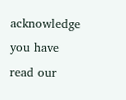acknowledge you have read our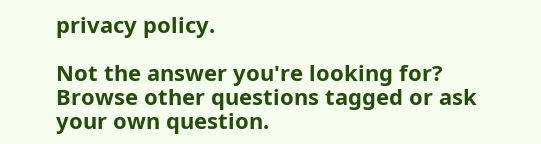privacy policy.

Not the answer you're looking for? Browse other questions tagged or ask your own question.